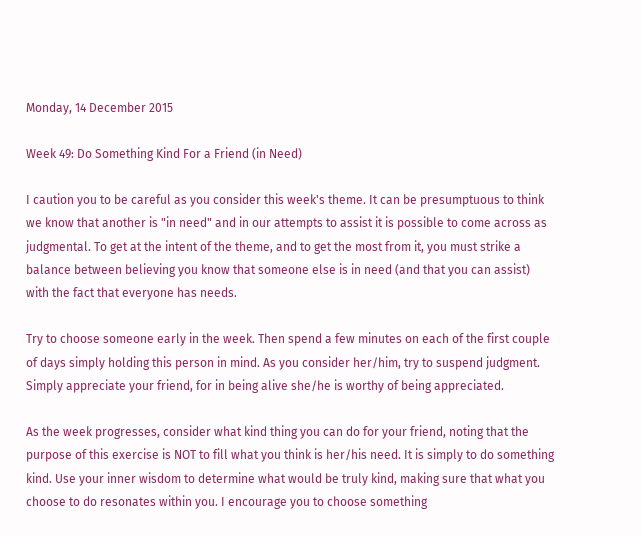Monday, 14 December 2015

Week 49: Do Something Kind For a Friend (in Need)

I caution you to be careful as you consider this week's theme. It can be presumptuous to think we know that another is "in need" and in our attempts to assist it is possible to come across as judgmental. To get at the intent of the theme, and to get the most from it, you must strike a balance between believing you know that someone else is in need (and that you can assist) with the fact that everyone has needs.

Try to choose someone early in the week. Then spend a few minutes on each of the first couple of days simply holding this person in mind. As you consider her/him, try to suspend judgment. Simply appreciate your friend, for in being alive she/he is worthy of being appreciated.

As the week progresses, consider what kind thing you can do for your friend, noting that the purpose of this exercise is NOT to fill what you think is her/his need. It is simply to do something kind. Use your inner wisdom to determine what would be truly kind, making sure that what you choose to do resonates within you. I encourage you to choose something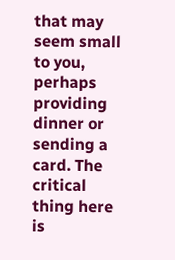that may seem small to you, perhaps providing dinner or sending a card. The critical thing here is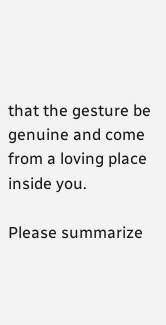that the gesture be genuine and come from a loving place inside you.

Please summarize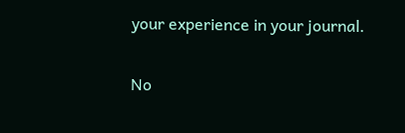your experience in your journal.

No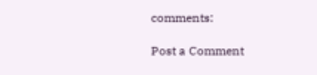comments:

Post a Comment